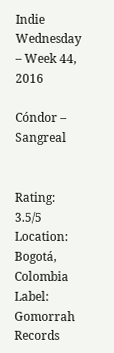Indie Wednesday – Week 44, 2016

Cóndor – Sangreal


Rating: 3.5/5
Location: Bogotá, Colombia
Label: Gomorrah Records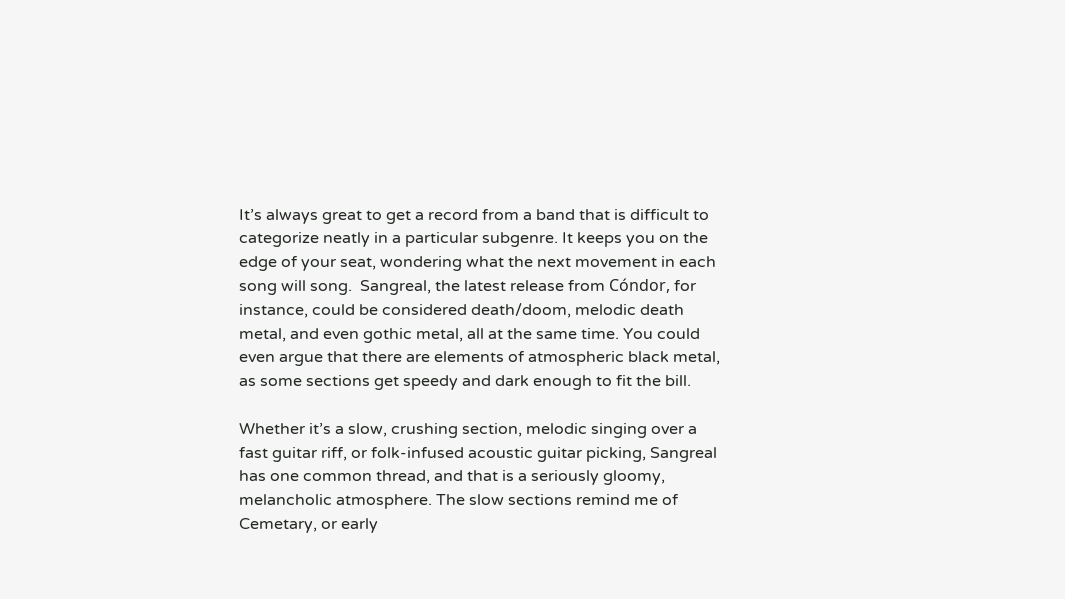It’s always great to get a record from a band that is difficult to categorize neatly in a particular subgenre. It keeps you on the edge of your seat, wondering what the next movement in each song will song.  Sangreal, the latest release from Cóndor, for instance, could be considered death/doom, melodic death metal, and even gothic metal, all at the same time. You could even argue that there are elements of atmospheric black metal, as some sections get speedy and dark enough to fit the bill.

Whether it’s a slow, crushing section, melodic singing over a fast guitar riff, or folk-infused acoustic guitar picking, Sangreal has one common thread, and that is a seriously gloomy, melancholic atmosphere. The slow sections remind me of Cemetary, or early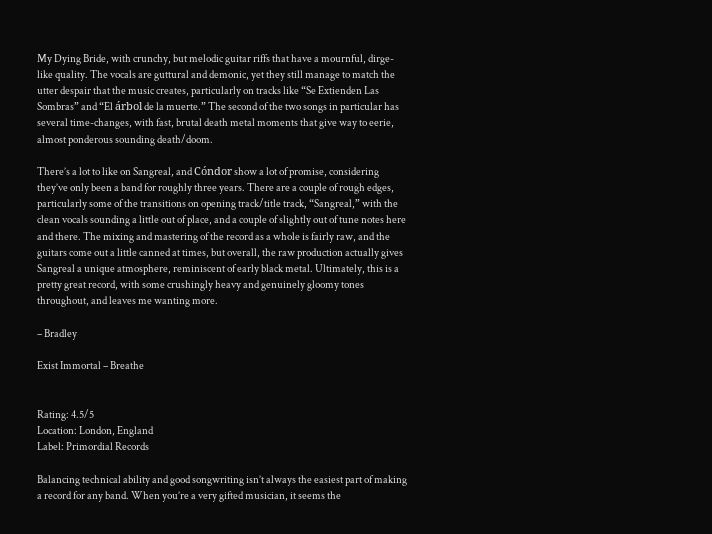My Dying Bride, with crunchy, but melodic guitar riffs that have a mournful, dirge-like quality. The vocals are guttural and demonic, yet they still manage to match the utter despair that the music creates, particularly on tracks like “Se Extienden Las Sombras” and “El árbol de la muerte.” The second of the two songs in particular has several time-changes, with fast, brutal death metal moments that give way to eerie, almost ponderous sounding death/doom.

There’s a lot to like on Sangreal, and Cóndor show a lot of promise, considering they’ve only been a band for roughly three years. There are a couple of rough edges, particularly some of the transitions on opening track/title track, “Sangreal,” with the clean vocals sounding a little out of place, and a couple of slightly out of tune notes here and there. The mixing and mastering of the record as a whole is fairly raw, and the guitars come out a little canned at times, but overall, the raw production actually gives Sangreal a unique atmosphere, reminiscent of early black metal. Ultimately, this is a pretty great record, with some crushingly heavy and genuinely gloomy tones throughout, and leaves me wanting more.

– Bradley

Exist Immortal – Breathe


Rating: 4.5/5
Location: London, England
Label: Primordial Records

Balancing technical ability and good songwriting isn’t always the easiest part of making a record for any band. When you’re a very gifted musician, it seems the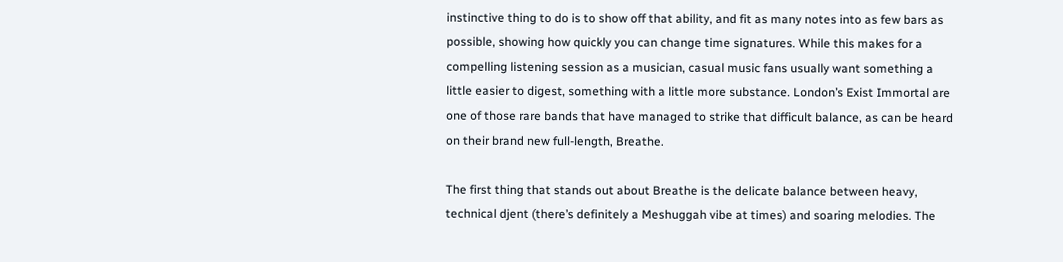instinctive thing to do is to show off that ability, and fit as many notes into as few bars as possible, showing how quickly you can change time signatures. While this makes for a compelling listening session as a musician, casual music fans usually want something a little easier to digest, something with a little more substance. London’s Exist Immortal are one of those rare bands that have managed to strike that difficult balance, as can be heard on their brand new full-length, Breathe.

The first thing that stands out about Breathe is the delicate balance between heavy, technical djent (there’s definitely a Meshuggah vibe at times) and soaring melodies. The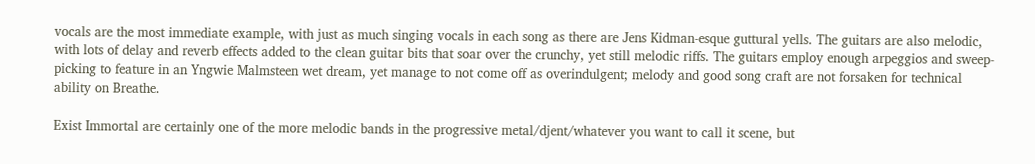vocals are the most immediate example, with just as much singing vocals in each song as there are Jens Kidman-esque guttural yells. The guitars are also melodic, with lots of delay and reverb effects added to the clean guitar bits that soar over the crunchy, yet still melodic riffs. The guitars employ enough arpeggios and sweep-picking to feature in an Yngwie Malmsteen wet dream, yet manage to not come off as overindulgent; melody and good song craft are not forsaken for technical ability on Breathe.

Exist Immortal are certainly one of the more melodic bands in the progressive metal/djent/whatever you want to call it scene, but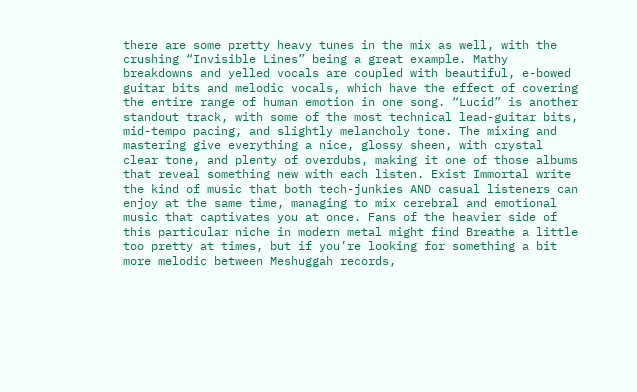there are some pretty heavy tunes in the mix as well, with the crushing “Invisible Lines” being a great example. Mathy breakdowns and yelled vocals are coupled with beautiful, e-bowed guitar bits and melodic vocals, which have the effect of covering the entire range of human emotion in one song. “Lucid” is another standout track, with some of the most technical lead-guitar bits, mid-tempo pacing, and slightly melancholy tone. The mixing and mastering give everything a nice, glossy sheen, with crystal clear tone, and plenty of overdubs, making it one of those albums that reveal something new with each listen. Exist Immortal write the kind of music that both tech-junkies AND casual listeners can enjoy at the same time, managing to mix cerebral and emotional music that captivates you at once. Fans of the heavier side of this particular niche in modern metal might find Breathe a little too pretty at times, but if you’re looking for something a bit more melodic between Meshuggah records,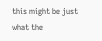this might be just what the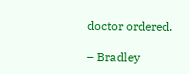doctor ordered.

– Bradley